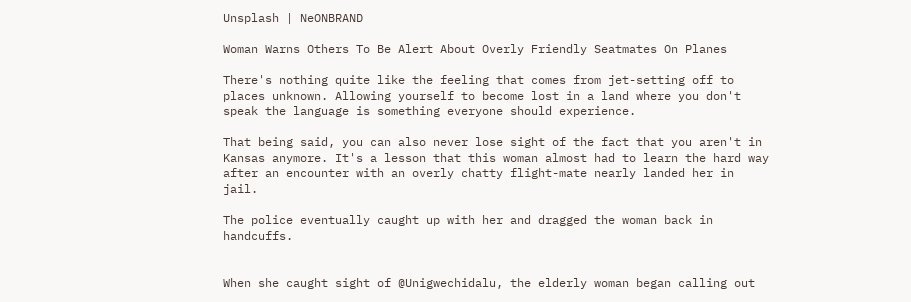Unsplash | NeONBRAND

Woman Warns Others To Be Alert About Overly Friendly Seatmates On Planes

There's nothing quite like the feeling that comes from jet-setting off to places unknown. Allowing yourself to become lost in a land where you don't speak the language is something everyone should experience.

That being said, you can also never lose sight of the fact that you aren't in Kansas anymore. It's a lesson that this woman almost had to learn the hard way after an encounter with an overly chatty flight-mate nearly landed her in jail.

The police eventually caught up with her and dragged the woman back in handcuffs.


When she caught sight of @Unigwechidalu, the elderly woman began calling out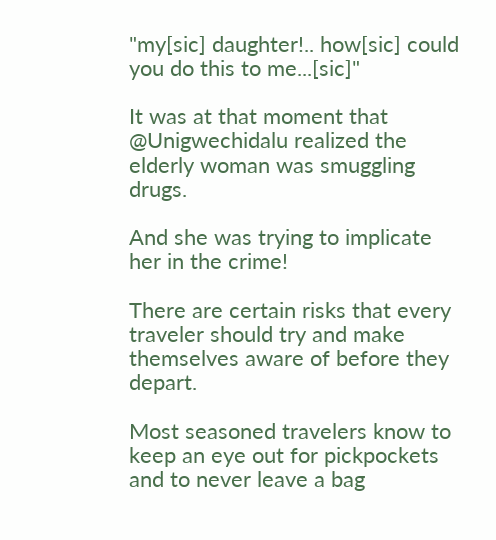"my[sic] daughter!.. how[sic] could you do this to me...[sic]"

It was at that moment that @Unigwechidalu realized the elderly woman was smuggling drugs.

And she was trying to implicate her in the crime!

There are certain risks that every traveler should try and make themselves aware of before they depart.

Most seasoned travelers know to keep an eye out for pickpockets and to never leave a bag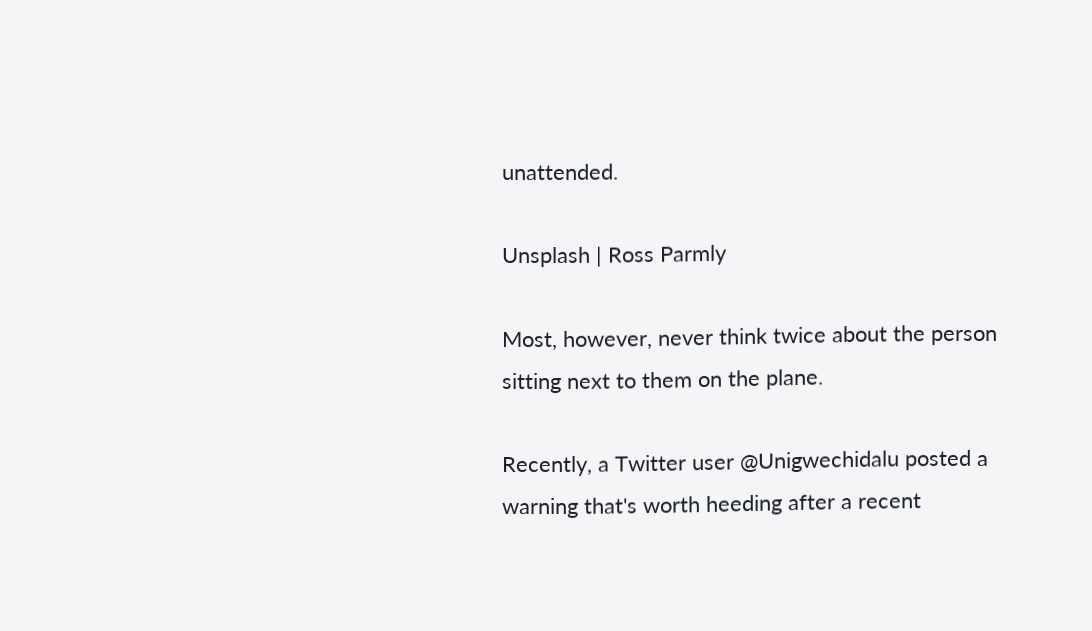unattended.

Unsplash | Ross Parmly

Most, however, never think twice about the person sitting next to them on the plane.

Recently, a Twitter user @Unigwechidalu posted a warning that's worth heeding after a recent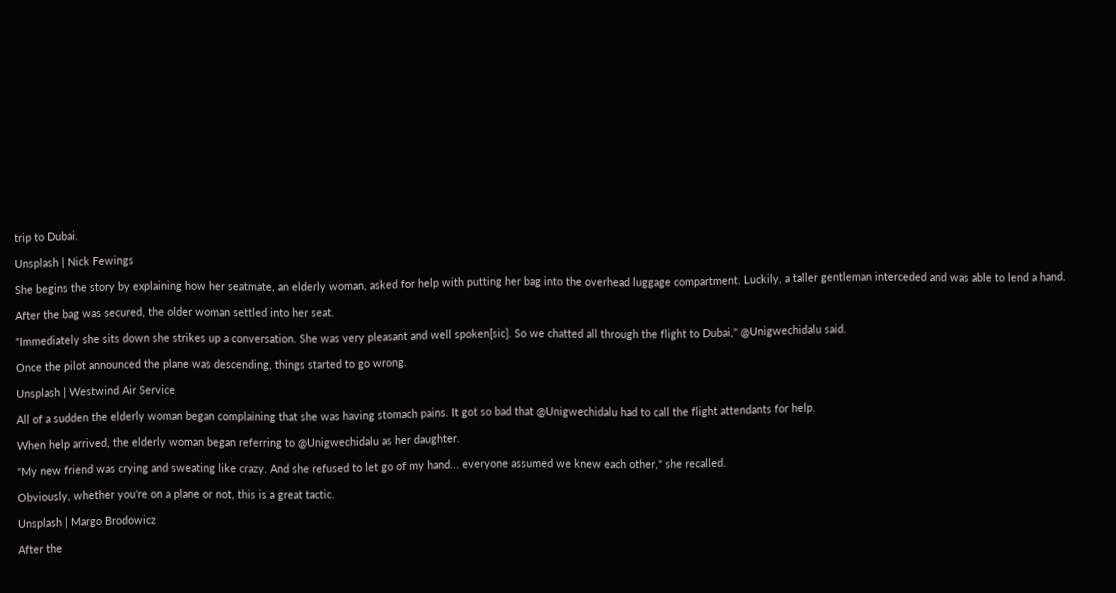trip to Dubai.

Unsplash | Nick Fewings

She begins the story by explaining how her seatmate, an elderly woman, asked for help with putting her bag into the overhead luggage compartment. Luckily, a taller gentleman interceded and was able to lend a hand.

After the bag was secured, the older woman settled into her seat.

"Immediately she sits down she strikes up a conversation. She was very pleasant and well spoken[sic]. So we chatted all through the flight to Dubai," @Unigwechidalu said.

Once the pilot announced the plane was descending, things started to go wrong.

Unsplash | Westwind Air Service

All of a sudden the elderly woman began complaining that she was having stomach pains. It got so bad that @Unigwechidalu had to call the flight attendants for help.

When help arrived, the elderly woman began referring to @Unigwechidalu as her daughter.

"My new friend was crying and sweating like crazy. And she refused to let go of my hand... everyone assumed we knew each other," she recalled.

Obviously, whether you're on a plane or not, this is a great tactic.

Unsplash | Margo Brodowicz

After the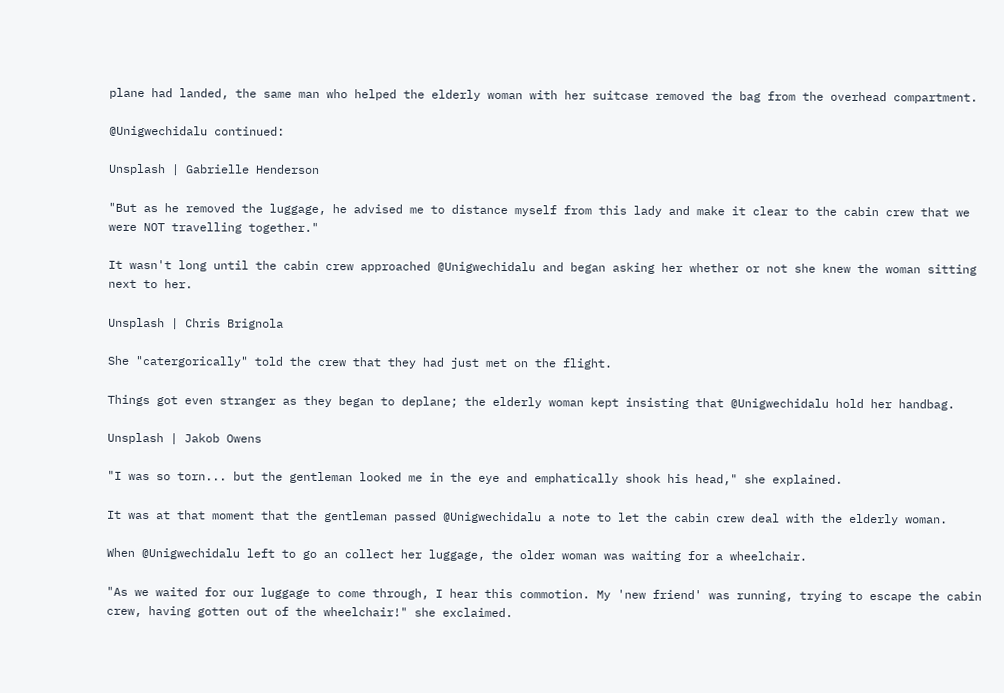plane had landed, the same man who helped the elderly woman with her suitcase removed the bag from the overhead compartment.

@Unigwechidalu continued:

Unsplash | Gabrielle Henderson

"But as he removed the luggage, he advised me to distance myself from this lady and make it clear to the cabin crew that we were NOT travelling together."

It wasn't long until the cabin crew approached @Unigwechidalu and began asking her whether or not she knew the woman sitting next to her.

Unsplash | Chris Brignola

She "catergorically" told the crew that they had just met on the flight.

Things got even stranger as they began to deplane; the elderly woman kept insisting that @Unigwechidalu hold her handbag.

Unsplash | Jakob Owens

"I was so torn... but the gentleman looked me in the eye and emphatically shook his head," she explained.

It was at that moment that the gentleman passed @Unigwechidalu a note to let the cabin crew deal with the elderly woman.

When @Unigwechidalu left to go an collect her luggage, the older woman was waiting for a wheelchair.

"As we waited for our luggage to come through, I hear this commotion. My 'new friend' was running, trying to escape the cabin crew, having gotten out of the wheelchair!" she exclaimed.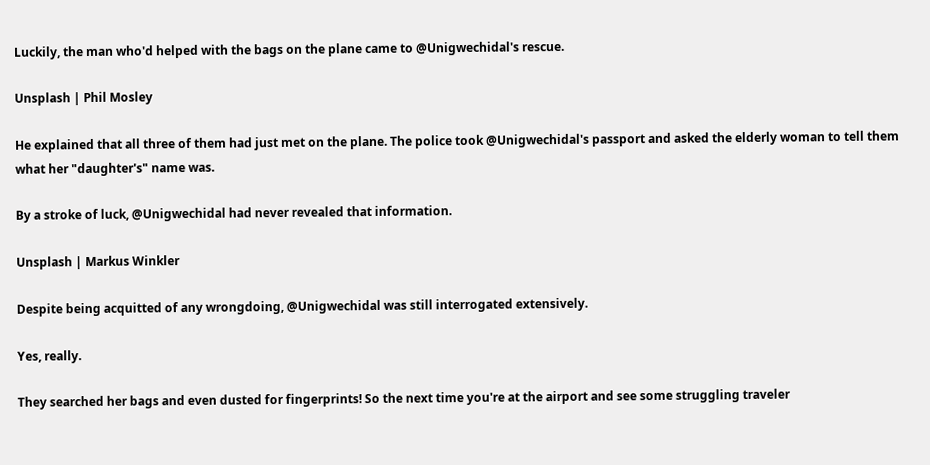Luckily, the man who'd helped with the bags on the plane came to @Unigwechidal's rescue.

Unsplash | Phil Mosley

He explained that all three of them had just met on the plane. The police took @Unigwechidal's passport and asked the elderly woman to tell them what her "daughter's" name was.

By a stroke of luck, @Unigwechidal had never revealed that information.

Unsplash | Markus Winkler

Despite being acquitted of any wrongdoing, @Unigwechidal was still interrogated extensively.

Yes, really.

They searched her bags and even dusted for fingerprints! So the next time you're at the airport and see some struggling traveler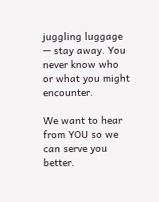juggling luggage — stay away. You never know who or what you might encounter.

We want to hear from YOU so we can serve you better.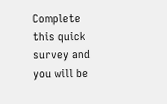Complete this quick survey and you will be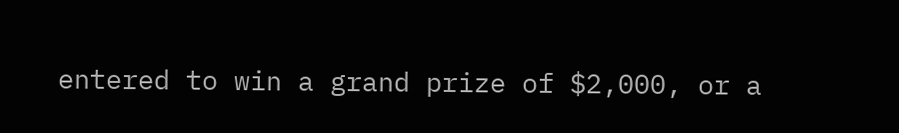entered to win a grand prize of $2,000, or a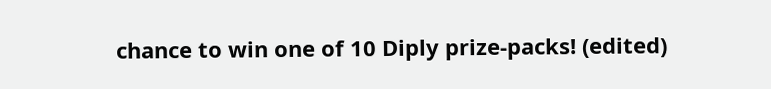chance to win one of 10 Diply prize-packs! (edited)